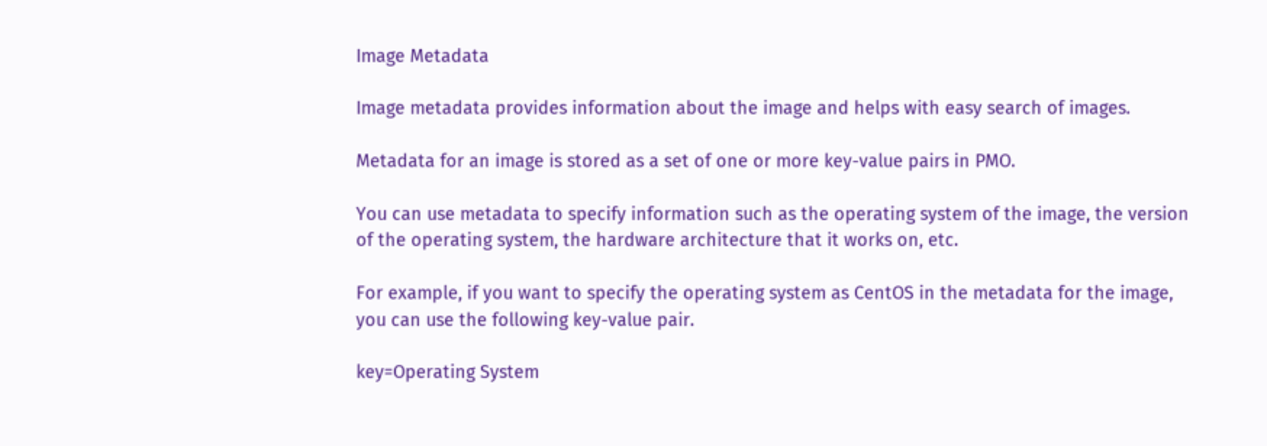Image Metadata

Image metadata provides information about the image and helps with easy search of images.

Metadata for an image is stored as a set of one or more key-value pairs in PMO.

You can use metadata to specify information such as the operating system of the image, the version of the operating system, the hardware architecture that it works on, etc.

For example, if you want to specify the operating system as CentOS in the metadata for the image, you can use the following key-value pair.

key=Operating System